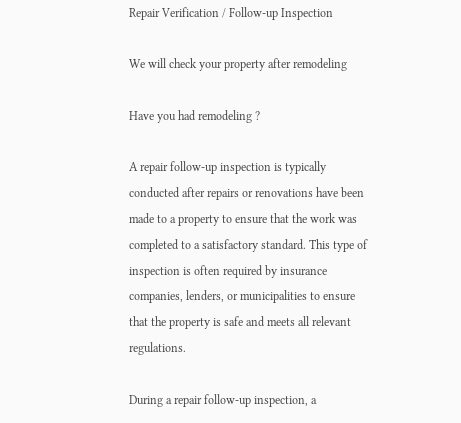Repair Verification / Follow-up Inspection

We will check your property after remodeling

Have you had remodeling ?

A repair follow-up inspection is typically conducted after repairs or renovations have been made to a property to ensure that the work was completed to a satisfactory standard. This type of inspection is often required by insurance companies, lenders, or municipalities to ensure that the property is safe and meets all relevant regulations.

During a repair follow-up inspection, a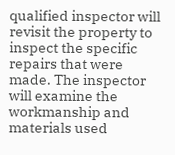qualified inspector will revisit the property to inspect the specific repairs that were made. The inspector will examine the workmanship and materials used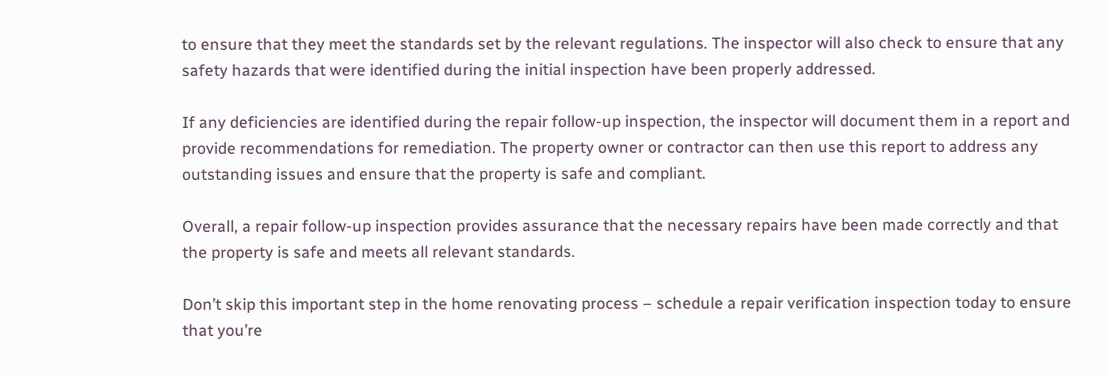to ensure that they meet the standards set by the relevant regulations. The inspector will also check to ensure that any safety hazards that were identified during the initial inspection have been properly addressed.

If any deficiencies are identified during the repair follow-up inspection, the inspector will document them in a report and provide recommendations for remediation. The property owner or contractor can then use this report to address any outstanding issues and ensure that the property is safe and compliant.

Overall, a repair follow-up inspection provides assurance that the necessary repairs have been made correctly and that the property is safe and meets all relevant standards.

Don’t skip this important step in the home renovating process – schedule a repair verification inspection today to ensure that you’re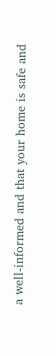a well-informed and that your home is safe and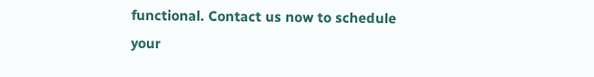functional. Contact us now to schedule your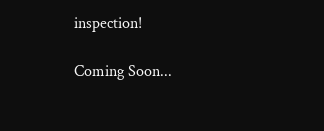inspection!

Coming Soon...